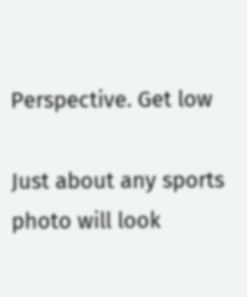Perspective. Get low

Just about any sports photo will look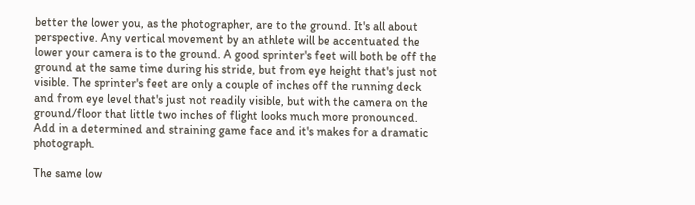better the lower you, as the photographer, are to the ground. It's all about perspective. Any vertical movement by an athlete will be accentuated the lower your camera is to the ground. A good sprinter's feet will both be off the ground at the same time during his stride, but from eye height that's just not visible. The sprinter's feet are only a couple of inches off the running deck and from eye level that's just not readily visible, but with the camera on the ground/floor that little two inches of flight looks much more pronounced. Add in a determined and straining game face and it's makes for a dramatic photograph.

The same low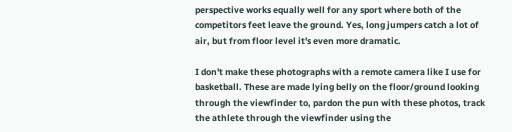perspective works equally well for any sport where both of the competitors feet leave the ground. Yes, long jumpers catch a lot of air, but from floor level it's even more dramatic.

I don't make these photographs with a remote camera like I use for basketball. These are made lying belly on the floor/ground looking through the viewfinder to, pardon the pun with these photos, track the athlete through the viewfinder using the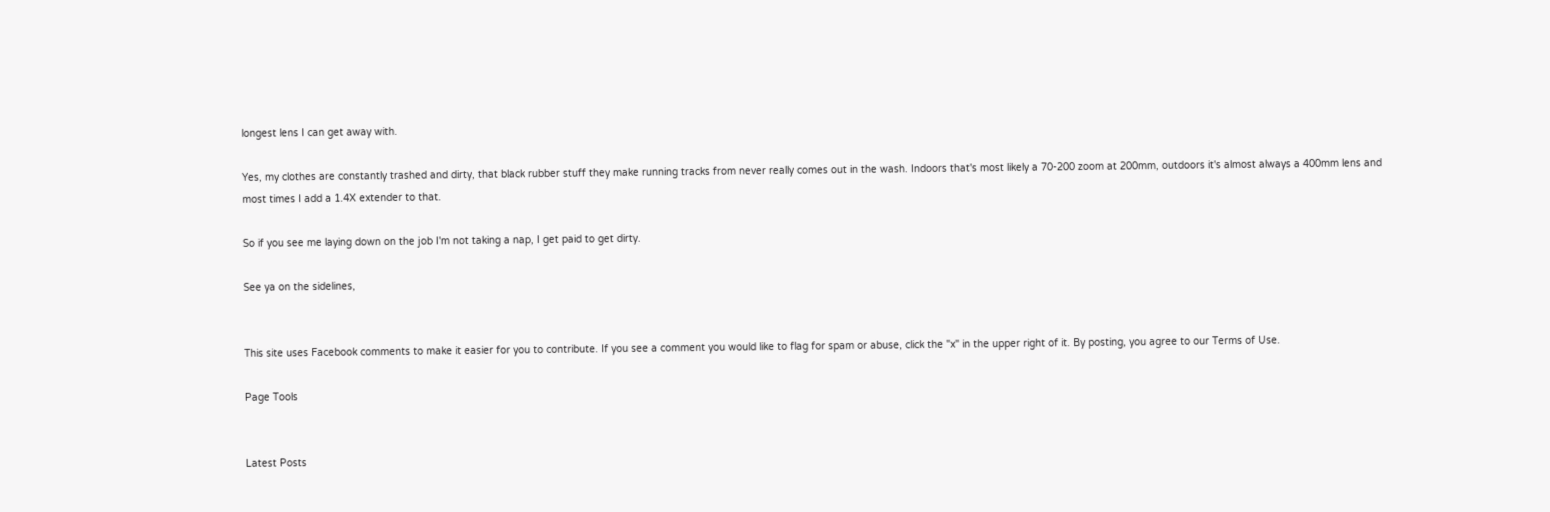longest lens I can get away with.

Yes, my clothes are constantly trashed and dirty, that black rubber stuff they make running tracks from never really comes out in the wash. Indoors that's most likely a 70-200 zoom at 200mm, outdoors it's almost always a 400mm lens and most times I add a 1.4X extender to that.

So if you see me laying down on the job I'm not taking a nap, I get paid to get dirty.

See ya on the sidelines,


This site uses Facebook comments to make it easier for you to contribute. If you see a comment you would like to flag for spam or abuse, click the "x" in the upper right of it. By posting, you agree to our Terms of Use.

Page Tools


Latest Posts